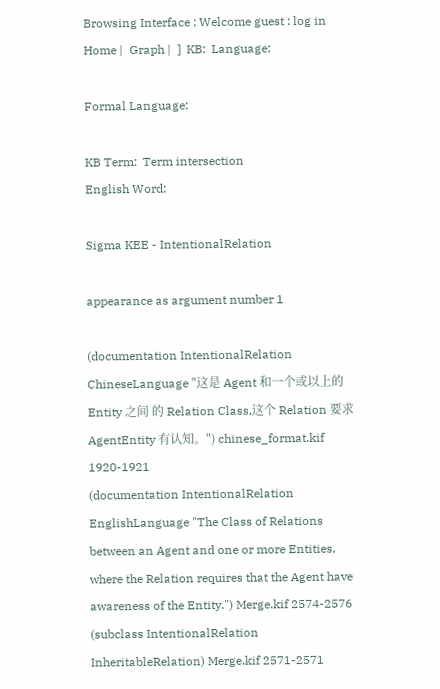Browsing Interface : Welcome guest : log in
Home |  Graph |  ]  KB:  Language:

Formal Language:

KB Term:  Term intersection
English Word:

Sigma KEE - IntentionalRelation

appearance as argument number 1

(documentation IntentionalRelation ChineseLanguage "这是 Agent 和一个或以上的 Entity 之间 的 Relation Class,这个 Relation 要求 AgentEntity 有认知。") chinese_format.kif 1920-1921
(documentation IntentionalRelation EnglishLanguage "The Class of Relations between an Agent and one or more Entities, where the Relation requires that the Agent have awareness of the Entity.") Merge.kif 2574-2576
(subclass IntentionalRelation InheritableRelation) Merge.kif 2571-2571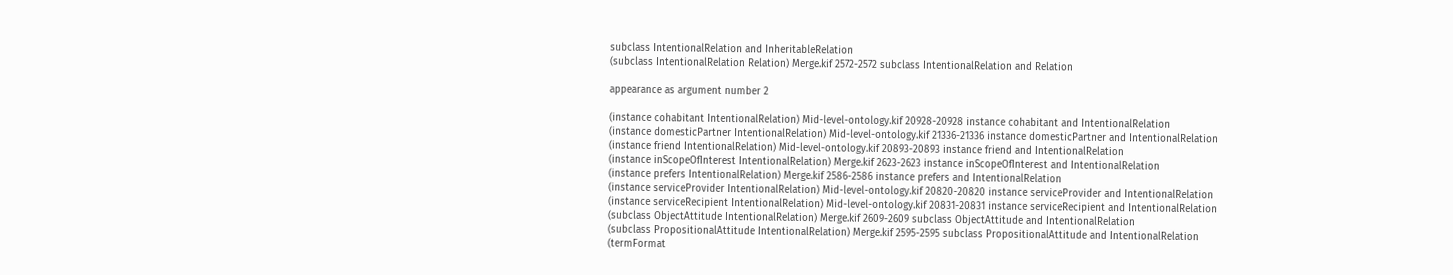subclass IntentionalRelation and InheritableRelation
(subclass IntentionalRelation Relation) Merge.kif 2572-2572 subclass IntentionalRelation and Relation

appearance as argument number 2

(instance cohabitant IntentionalRelation) Mid-level-ontology.kif 20928-20928 instance cohabitant and IntentionalRelation
(instance domesticPartner IntentionalRelation) Mid-level-ontology.kif 21336-21336 instance domesticPartner and IntentionalRelation
(instance friend IntentionalRelation) Mid-level-ontology.kif 20893-20893 instance friend and IntentionalRelation
(instance inScopeOfInterest IntentionalRelation) Merge.kif 2623-2623 instance inScopeOfInterest and IntentionalRelation
(instance prefers IntentionalRelation) Merge.kif 2586-2586 instance prefers and IntentionalRelation
(instance serviceProvider IntentionalRelation) Mid-level-ontology.kif 20820-20820 instance serviceProvider and IntentionalRelation
(instance serviceRecipient IntentionalRelation) Mid-level-ontology.kif 20831-20831 instance serviceRecipient and IntentionalRelation
(subclass ObjectAttitude IntentionalRelation) Merge.kif 2609-2609 subclass ObjectAttitude and IntentionalRelation
(subclass PropositionalAttitude IntentionalRelation) Merge.kif 2595-2595 subclass PropositionalAttitude and IntentionalRelation
(termFormat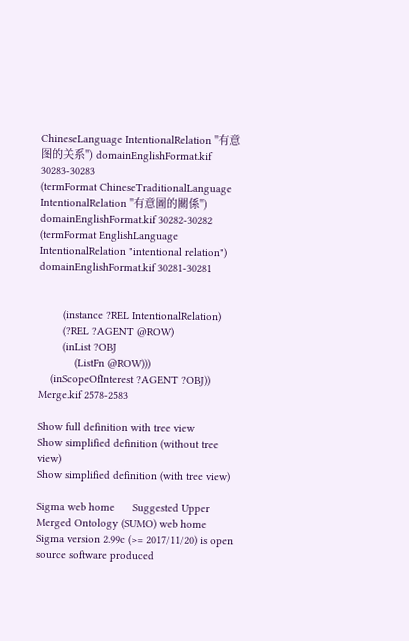ChineseLanguage IntentionalRelation "有意图的关系") domainEnglishFormat.kif 30283-30283
(termFormat ChineseTraditionalLanguage IntentionalRelation "有意圖的關係") domainEnglishFormat.kif 30282-30282
(termFormat EnglishLanguage IntentionalRelation "intentional relation") domainEnglishFormat.kif 30281-30281


        (instance ?REL IntentionalRelation)
        (?REL ?AGENT @ROW)
        (inList ?OBJ
            (ListFn @ROW)))
    (inScopeOfInterest ?AGENT ?OBJ))
Merge.kif 2578-2583

Show full definition with tree view
Show simplified definition (without tree view)
Show simplified definition (with tree view)

Sigma web home      Suggested Upper Merged Ontology (SUMO) web home
Sigma version 2.99c (>= 2017/11/20) is open source software produced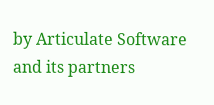by Articulate Software and its partners